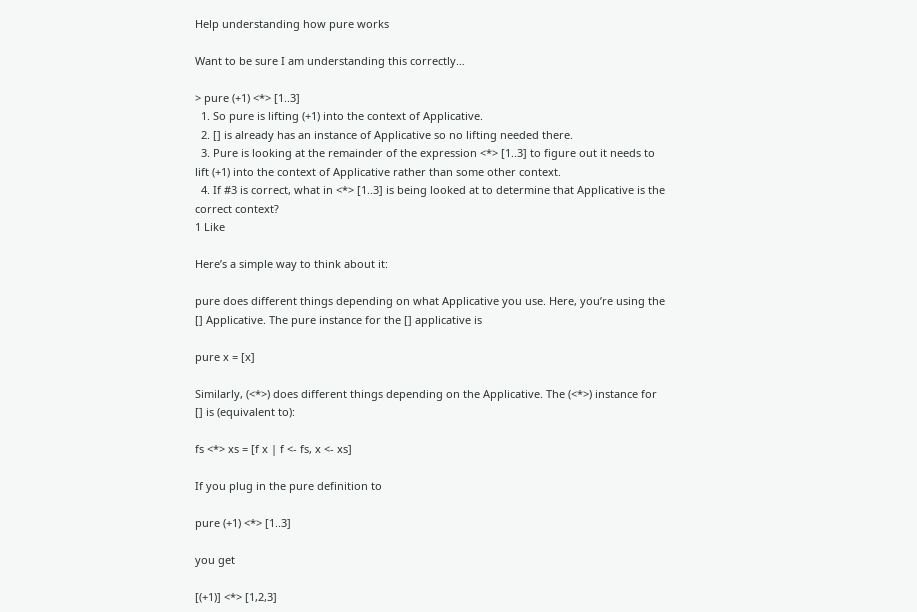Help understanding how pure works

Want to be sure I am understanding this correctly…

> pure (+1) <*> [1..3]
  1. So pure is lifting (+1) into the context of Applicative.
  2. [] is already has an instance of Applicative so no lifting needed there.
  3. Pure is looking at the remainder of the expression <*> [1..3] to figure out it needs to lift (+1) into the context of Applicative rather than some other context.
  4. If #3 is correct, what in <*> [1..3] is being looked at to determine that Applicative is the correct context?
1 Like

Here’s a simple way to think about it:

pure does different things depending on what Applicative you use. Here, you’re using the [] Applicative. The pure instance for the [] applicative is

pure x = [x]

Similarly, (<*>) does different things depending on the Applicative. The (<*>) instance for [] is (equivalent to):

fs <*> xs = [f x | f <- fs, x <- xs]

If you plug in the pure definition to

pure (+1) <*> [1..3]

you get

[(+1)] <*> [1,2,3]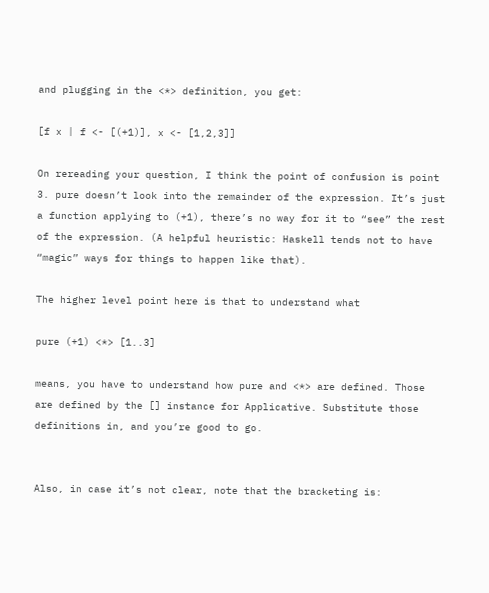and plugging in the <*> definition, you get:

[f x | f <- [(+1)], x <- [1,2,3]]

On rereading your question, I think the point of confusion is point 3. pure doesn’t look into the remainder of the expression. It’s just a function applying to (+1), there’s no way for it to “see” the rest of the expression. (A helpful heuristic: Haskell tends not to have “magic” ways for things to happen like that).

The higher level point here is that to understand what

pure (+1) <*> [1..3]

means, you have to understand how pure and <*> are defined. Those are defined by the [] instance for Applicative. Substitute those definitions in, and you’re good to go.


Also, in case it’s not clear, note that the bracketing is: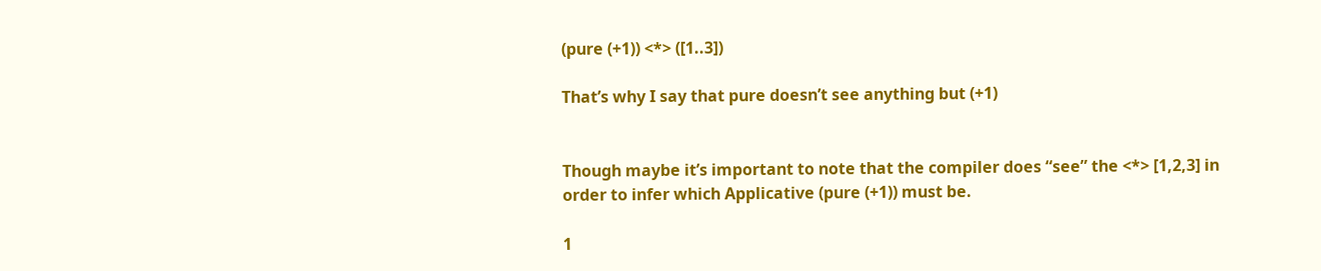(pure (+1)) <*> ([1..3])

That’s why I say that pure doesn’t see anything but (+1)


Though maybe it’s important to note that the compiler does “see” the <*> [1,2,3] in order to infer which Applicative (pure (+1)) must be.

1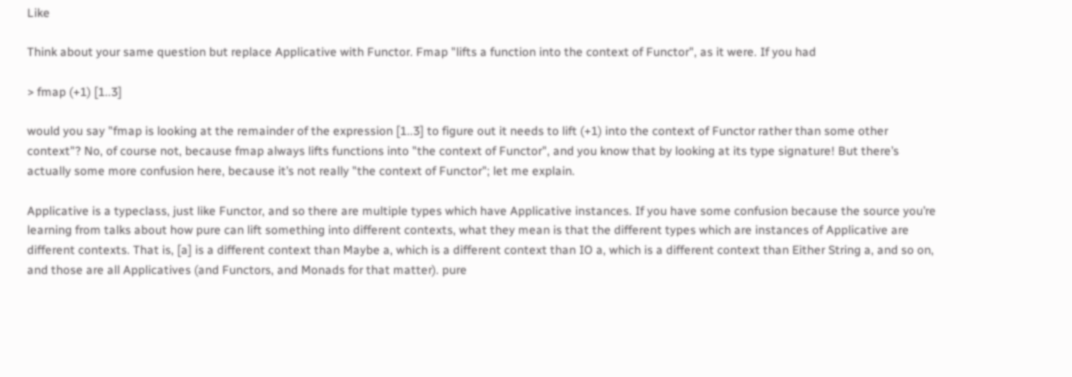Like

Think about your same question but replace Applicative with Functor. Fmap "lifts a function into the context of Functor", as it were. If you had

> fmap (+1) [1..3]

would you say "fmap is looking at the remainder of the expression [1..3] to figure out it needs to lift (+1) into the context of Functor rather than some other context"? No, of course not, because fmap always lifts functions into "the context of Functor", and you know that by looking at its type signature! But there’s actually some more confusion here, because it’s not really "the context of Functor"; let me explain.

Applicative is a typeclass, just like Functor, and so there are multiple types which have Applicative instances. If you have some confusion because the source you’re learning from talks about how pure can lift something into different contexts, what they mean is that the different types which are instances of Applicative are different contexts. That is, [a] is a different context than Maybe a, which is a different context than IO a, which is a different context than Either String a, and so on, and those are all Applicatives (and Functors, and Monads for that matter). pure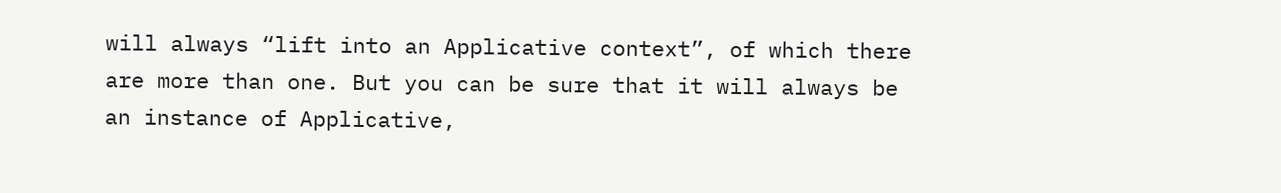will always “lift into an Applicative context”, of which there are more than one. But you can be sure that it will always be an instance of Applicative,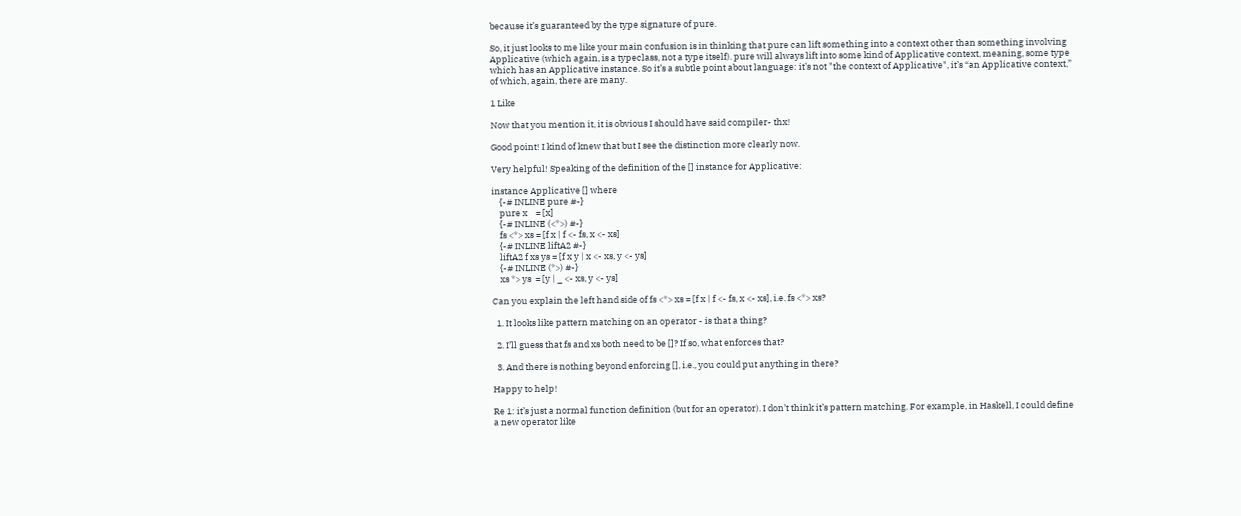because it’s guaranteed by the type signature of pure.

So, it just looks to me like your main confusion is in thinking that pure can lift something into a context other than something involving Applicative (which again, is a typeclass, not a type itself). pure will always lift into some kind of Applicative context, meaning, some type which has an Applicative instance. So it’s a subtle point about language: it’s not "the context of Applicative", it’s “an Applicative context,” of which, again, there are many.

1 Like

Now that you mention it, it is obvious I should have said compiler- thx!

Good point! I kind of knew that but I see the distinction more clearly now.

Very helpful! Speaking of the definition of the [] instance for Applicative:

instance Applicative [] where
    {-# INLINE pure #-}
    pure x    = [x]
    {-# INLINE (<*>) #-}
    fs <*> xs = [f x | f <- fs, x <- xs]
    {-# INLINE liftA2 #-}
    liftA2 f xs ys = [f x y | x <- xs, y <- ys]
    {-# INLINE (*>) #-}
    xs *> ys  = [y | _ <- xs, y <- ys]

Can you explain the left hand side of fs <*> xs = [f x | f <- fs, x <- xs], i.e. fs <*> xs?

  1. It looks like pattern matching on an operator - is that a thing?

  2. I’ll guess that fs and xs both need to be []? If so, what enforces that?

  3. And there is nothing beyond enforcing [], i.e., you could put anything in there?

Happy to help!

Re 1: it’s just a normal function definition (but for an operator). I don’t think it’s pattern matching. For example, in Haskell, I could define a new operator like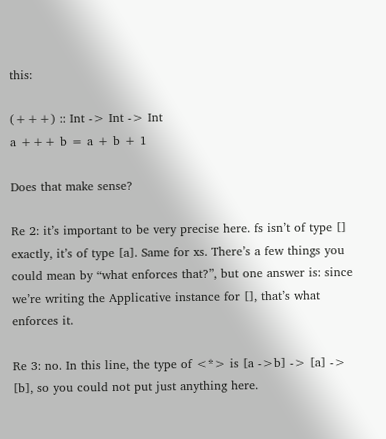this:

(+++) :: Int -> Int -> Int
a +++ b = a + b + 1

Does that make sense?

Re 2: it’s important to be very precise here. fs isn’t of type [] exactly, it’s of type [a]. Same for xs. There’s a few things you could mean by “what enforces that?”, but one answer is: since we’re writing the Applicative instance for [], that’s what enforces it.

Re 3: no. In this line, the type of <*> is [a ->b] -> [a] -> [b], so you could not put just anything here.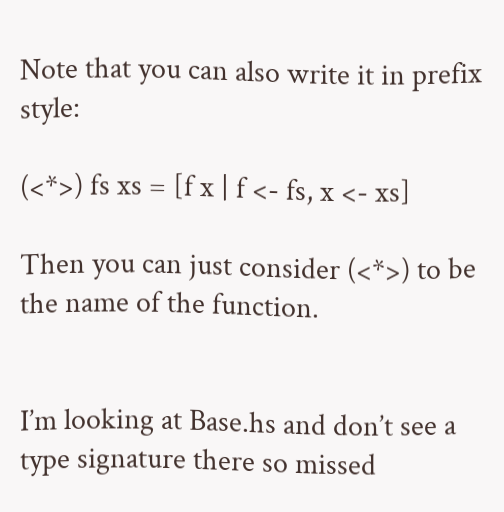Note that you can also write it in prefix style:

(<*>) fs xs = [f x | f <- fs, x <- xs]

Then you can just consider (<*>) to be the name of the function.


I’m looking at Base.hs and don’t see a type signature there so missed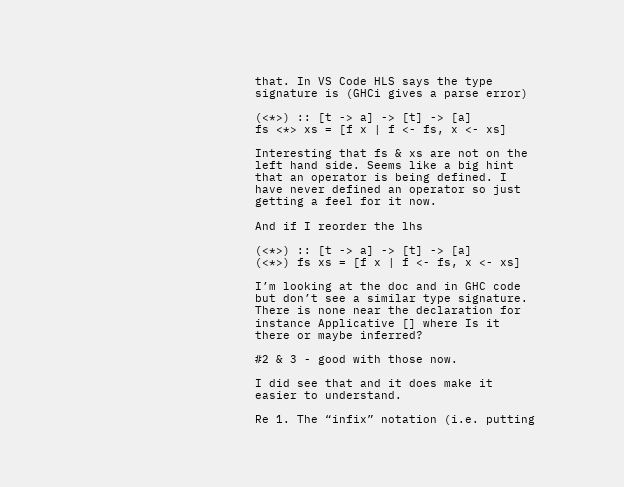that. In VS Code HLS says the type signature is (GHCi gives a parse error)

(<*>) :: [t -> a] -> [t] -> [a]
fs <*> xs = [f x | f <- fs, x <- xs]

Interesting that fs & xs are not on the left hand side. Seems like a big hint that an operator is being defined. I have never defined an operator so just getting a feel for it now.

And if I reorder the lhs

(<*>) :: [t -> a] -> [t] -> [a]
(<*>) fs xs = [f x | f <- fs, x <- xs]

I’m looking at the doc and in GHC code but don’t see a similar type signature. There is none near the declaration for instance Applicative [] where Is it there or maybe inferred?

#2 & 3 - good with those now.

I did see that and it does make it easier to understand.

Re 1. The “infix” notation (i.e. putting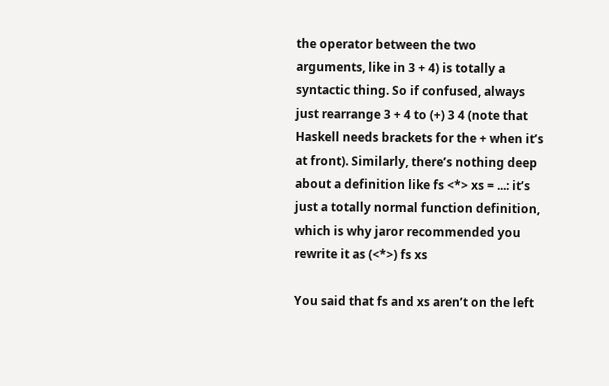the operator between the two arguments, like in 3 + 4) is totally a syntactic thing. So if confused, always just rearrange 3 + 4 to (+) 3 4 (note that Haskell needs brackets for the + when it’s at front). Similarly, there’s nothing deep about a definition like fs <*> xs = ...: it’s just a totally normal function definition, which is why jaror recommended you rewrite it as (<*>) fs xs

You said that fs and xs aren’t on the left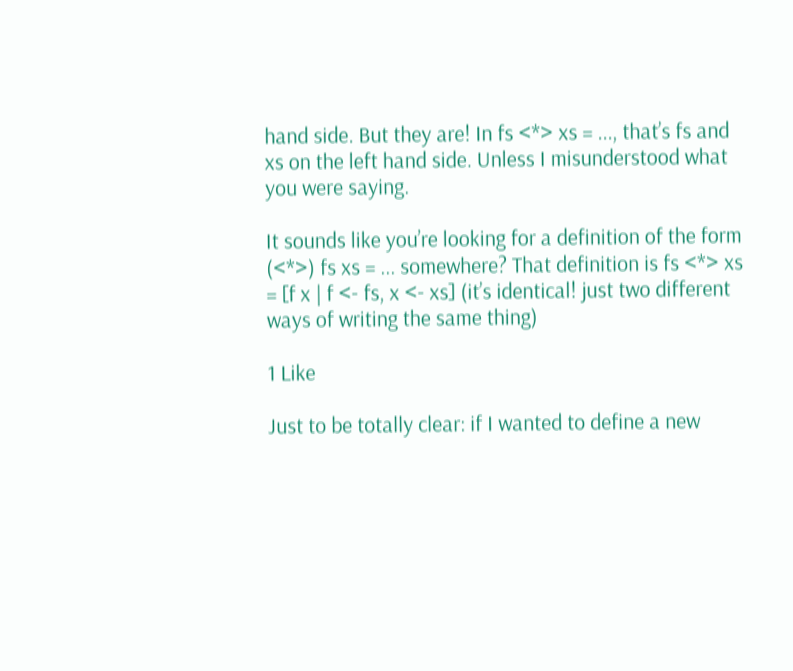hand side. But they are! In fs <*> xs = ..., that’s fs and xs on the left hand side. Unless I misunderstood what you were saying.

It sounds like you’re looking for a definition of the form (<*>) fs xs = ... somewhere? That definition is fs <*> xs = [f x | f <- fs, x <- xs] (it’s identical! just two different ways of writing the same thing)

1 Like

Just to be totally clear: if I wanted to define a new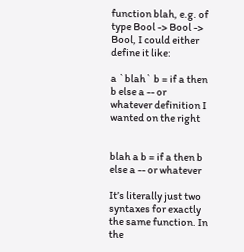function blah, e.g. of type Bool -> Bool -> Bool, I could either define it like:

a `blah` b = if a then b else a -- or whatever definition I wanted on the right


blah a b = if a then b else a -- or whatever

It’s literally just two syntaxes for exactly the same function. In the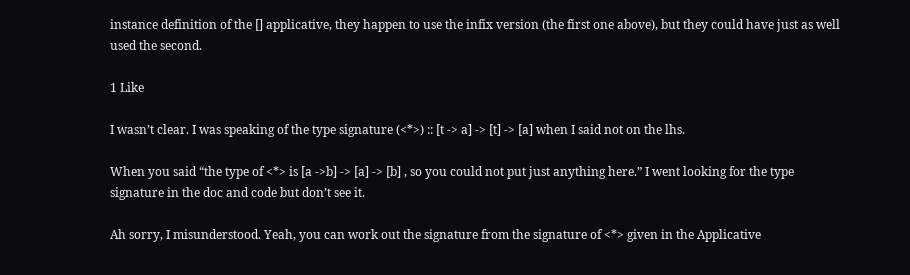instance definition of the [] applicative, they happen to use the infix version (the first one above), but they could have just as well used the second.

1 Like

I wasn’t clear. I was speaking of the type signature (<*>) :: [t -> a] -> [t] -> [a] when I said not on the lhs.

When you said “the type of <*> is [a ->b] -> [a] -> [b] , so you could not put just anything here.” I went looking for the type signature in the doc and code but don’t see it.

Ah sorry, I misunderstood. Yeah, you can work out the signature from the signature of <*> given in the Applicative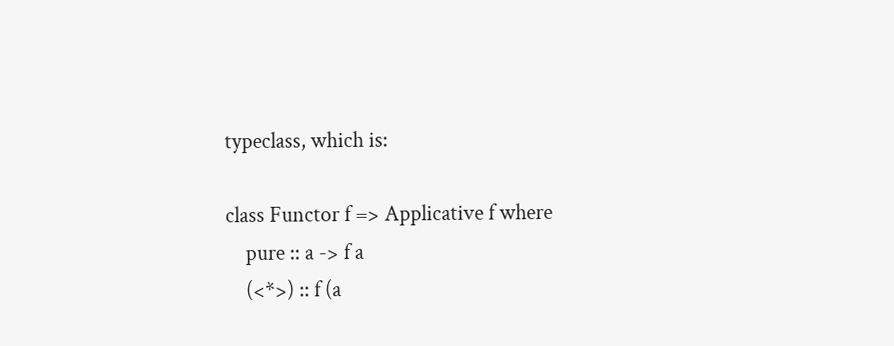typeclass, which is:

class Functor f => Applicative f where
    pure :: a -> f a
    (<*>) :: f (a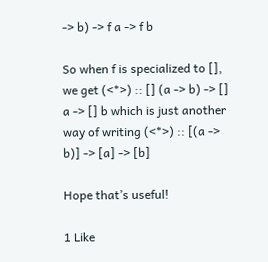-> b) -> f a -> f b

So when f is specialized to [], we get (<*>) :: [] (a -> b) -> [] a -> [] b which is just another way of writing (<*>) :: [(a -> b)] -> [a] -> [b]

Hope that’s useful!

1 Like